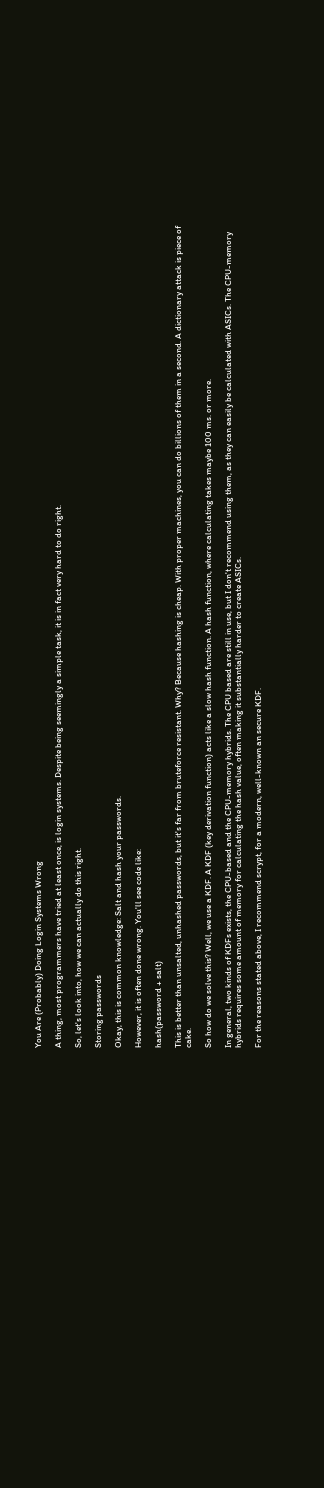You Are (Probably) Doing Login Systems Wrong

A thing, most programmers have tried at least once, is login systems. Despite being seemingly a simple task, it is in fact very hard to do right.

So, let's look into, how we can actually do this right.

Storing passwords

Okay, this is common knowledge: Salt and hash your passwords.

However, it is often done wrong. You'll see code like:

hash(password + salt)

This is better than unsalted, unhashed passwords, but it's far from bruteforce resistant. Why? Because hashing is cheap. With proper machines, you can do billions of them in a second. A dictionary attack is piece of cake.

So how do we solve this? Well, we use a KDF. A KDF (key derivation function) acts like a slow hash function. A hash function, where calculating takes maybe 100 ms. or more.

In general, two kinds of KDFs exists, the CPU-based and the CPU-memory hybrids. The CPU based are still in use, but I don't recommend using them, as they can easily be calculated with ASICs. The CPU-memory hybrids requires some amount of memory for calculating the hash value, often making it substantially harder to create ASICs.

For the reasons stated above, I recommend scrypt, for a modern, well-known an secure KDF.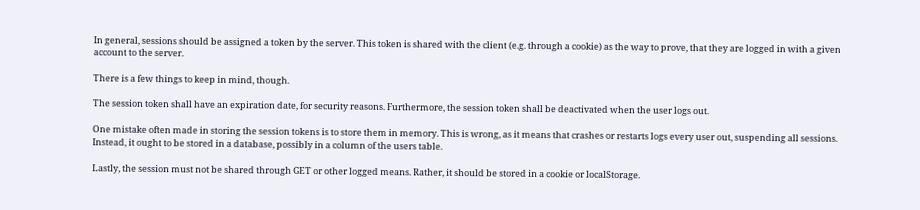In general, sessions should be assigned a token by the server. This token is shared with the client (e.g. through a cookie) as the way to prove, that they are logged in with a given account to the server.

There is a few things to keep in mind, though.

The session token shall have an expiration date, for security reasons. Furthermore, the session token shall be deactivated when the user logs out.

One mistake often made in storing the session tokens is to store them in memory. This is wrong, as it means that crashes or restarts logs every user out, suspending all sessions. Instead, it ought to be stored in a database, possibly in a column of the users table.

Lastly, the session must not be shared through GET or other logged means. Rather, it should be stored in a cookie or localStorage.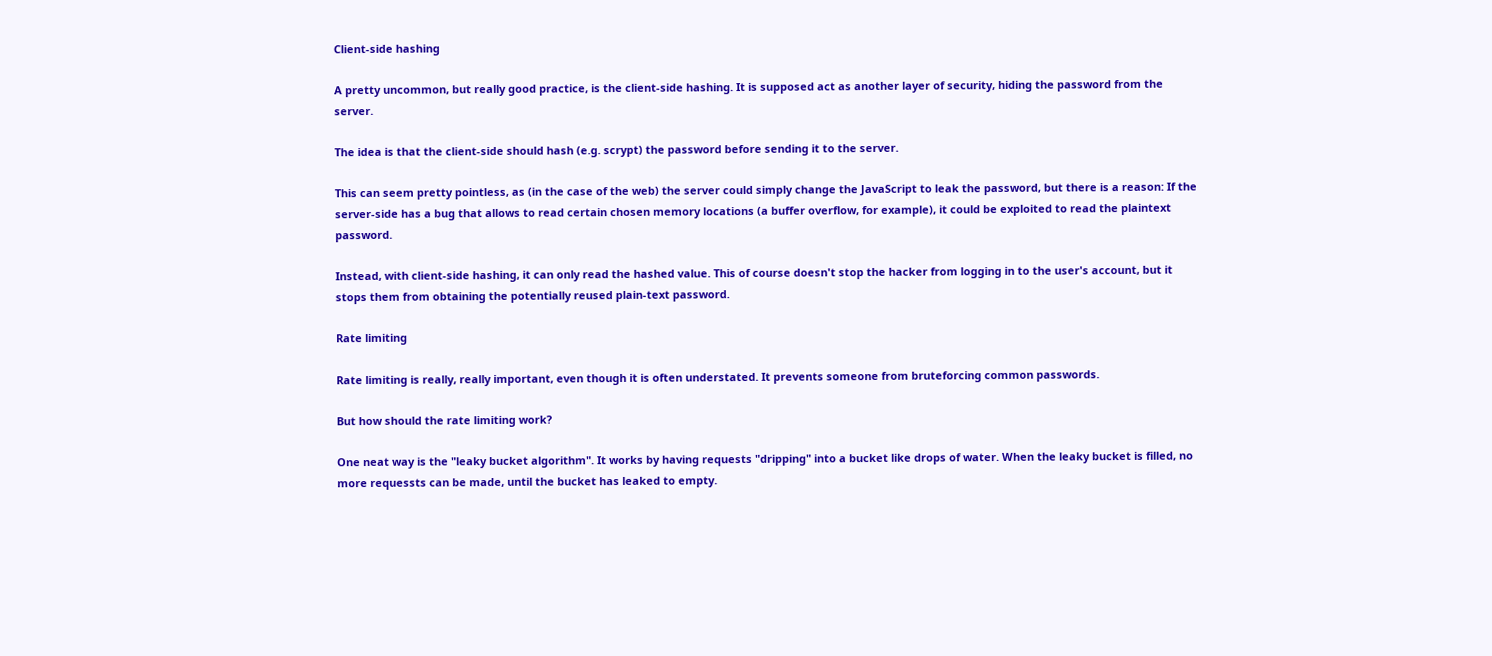Client-side hashing

A pretty uncommon, but really good practice, is the client-side hashing. It is supposed act as another layer of security, hiding the password from the server.

The idea is that the client-side should hash (e.g. scrypt) the password before sending it to the server.

This can seem pretty pointless, as (in the case of the web) the server could simply change the JavaScript to leak the password, but there is a reason: If the server-side has a bug that allows to read certain chosen memory locations (a buffer overflow, for example), it could be exploited to read the plaintext password.

Instead, with client-side hashing, it can only read the hashed value. This of course doesn't stop the hacker from logging in to the user's account, but it stops them from obtaining the potentially reused plain-text password.

Rate limiting

Rate limiting is really, really important, even though it is often understated. It prevents someone from bruteforcing common passwords.

But how should the rate limiting work?

One neat way is the "leaky bucket algorithm". It works by having requests "dripping" into a bucket like drops of water. When the leaky bucket is filled, no more requessts can be made, until the bucket has leaked to empty.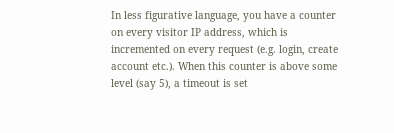In less figurative language, you have a counter on every visitor IP address, which is incremented on every request (e.g. login, create account etc.). When this counter is above some level (say 5), a timeout is set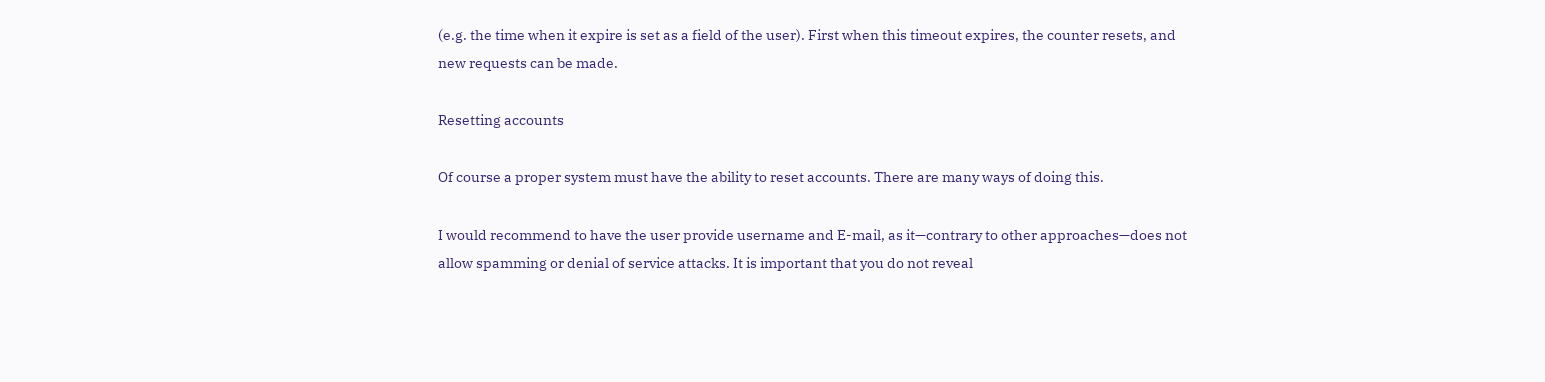(e.g. the time when it expire is set as a field of the user). First when this timeout expires, the counter resets, and new requests can be made.

Resetting accounts

Of course a proper system must have the ability to reset accounts. There are many ways of doing this.

I would recommend to have the user provide username and E-mail, as it—contrary to other approaches—does not allow spamming or denial of service attacks. It is important that you do not reveal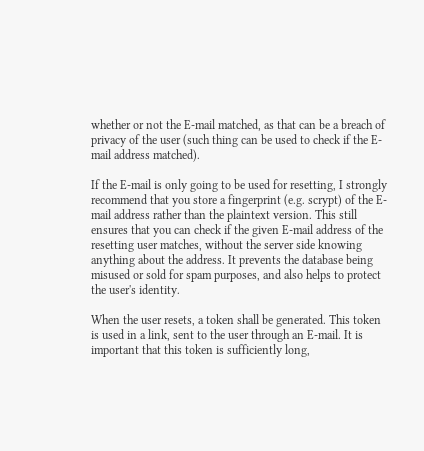whether or not the E-mail matched, as that can be a breach of privacy of the user (such thing can be used to check if the E-mail address matched).

If the E-mail is only going to be used for resetting, I strongly recommend that you store a fingerprint (e.g. scrypt) of the E-mail address rather than the plaintext version. This still ensures that you can check if the given E-mail address of the resetting user matches, without the server side knowing anything about the address. It prevents the database being misused or sold for spam purposes, and also helps to protect the user's identity.

When the user resets, a token shall be generated. This token is used in a link, sent to the user through an E-mail. It is important that this token is sufficiently long,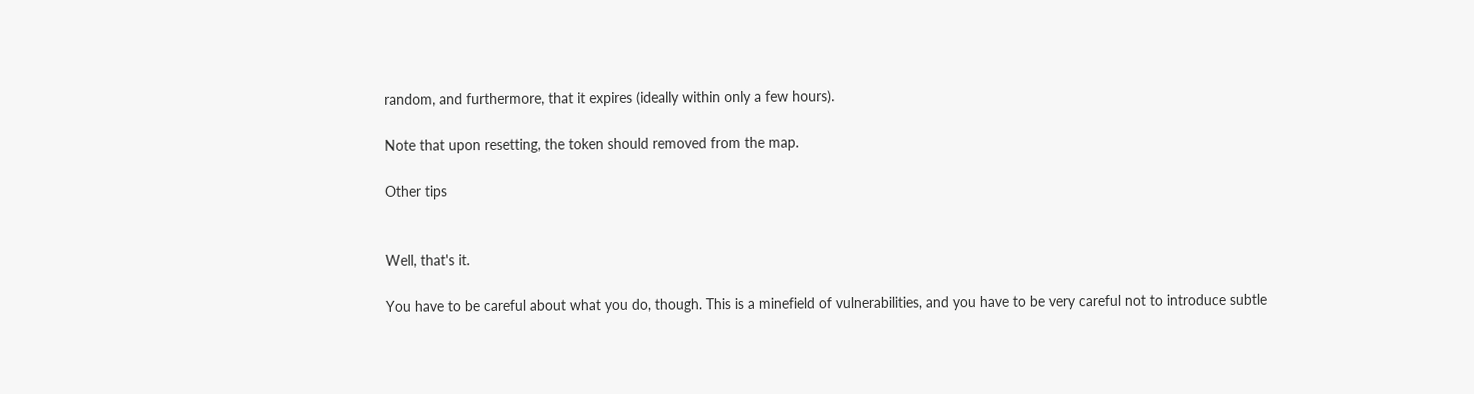random, and furthermore, that it expires (ideally within only a few hours).

Note that upon resetting, the token should removed from the map.

Other tips


Well, that's it.

You have to be careful about what you do, though. This is a minefield of vulnerabilities, and you have to be very careful not to introduce subtle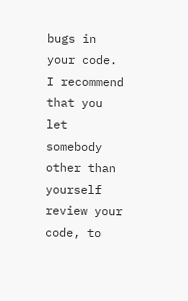bugs in your code. I recommend that you let somebody other than yourself review your code, to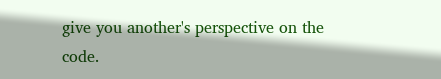give you another's perspective on the code.